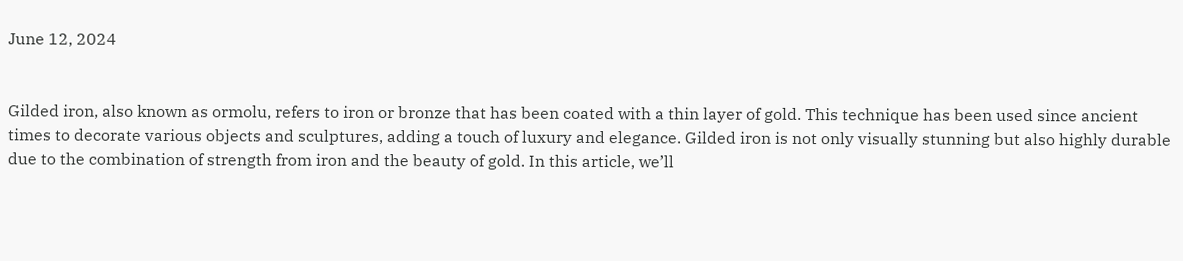June 12, 2024


Gilded iron, also known as ormolu, refers to iron or bronze that has been coated with a thin layer of gold. This technique has been used since ancient times to decorate various objects and sculptures, adding a touch of luxury and elegance. Gilded iron is not only visually stunning but also highly durable due to the combination of strength from iron and the beauty of gold. In this article, we’ll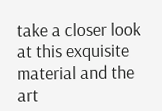take a closer look at this exquisite material and the art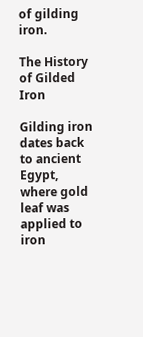of gilding iron.

The History of Gilded Iron

Gilding iron dates back to ancient Egypt, where gold leaf was applied to iron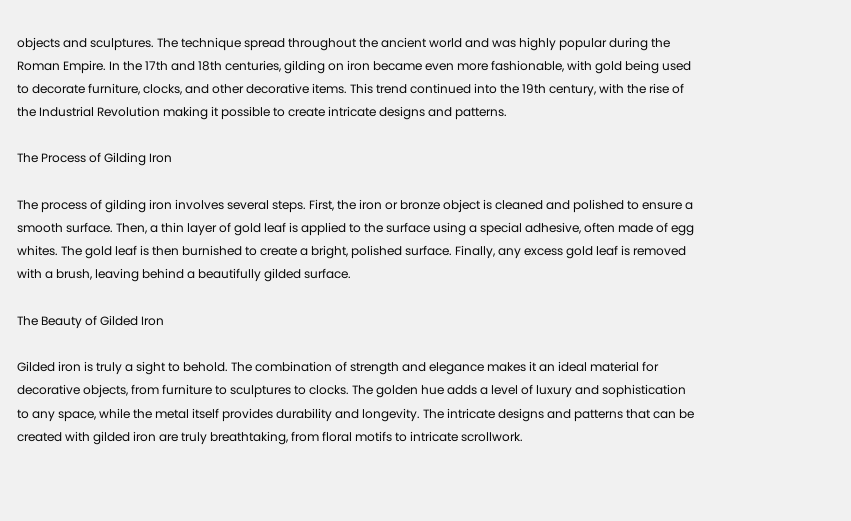objects and sculptures. The technique spread throughout the ancient world and was highly popular during the Roman Empire. In the 17th and 18th centuries, gilding on iron became even more fashionable, with gold being used to decorate furniture, clocks, and other decorative items. This trend continued into the 19th century, with the rise of the Industrial Revolution making it possible to create intricate designs and patterns.

The Process of Gilding Iron

The process of gilding iron involves several steps. First, the iron or bronze object is cleaned and polished to ensure a smooth surface. Then, a thin layer of gold leaf is applied to the surface using a special adhesive, often made of egg whites. The gold leaf is then burnished to create a bright, polished surface. Finally, any excess gold leaf is removed with a brush, leaving behind a beautifully gilded surface.

The Beauty of Gilded Iron

Gilded iron is truly a sight to behold. The combination of strength and elegance makes it an ideal material for decorative objects, from furniture to sculptures to clocks. The golden hue adds a level of luxury and sophistication to any space, while the metal itself provides durability and longevity. The intricate designs and patterns that can be created with gilded iron are truly breathtaking, from floral motifs to intricate scrollwork.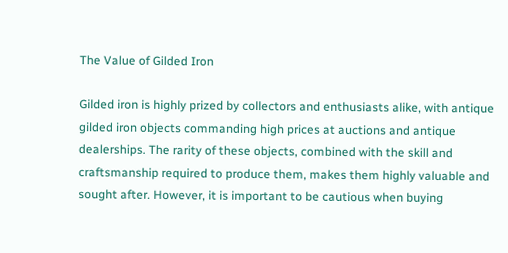The Value of Gilded Iron

Gilded iron is highly prized by collectors and enthusiasts alike, with antique gilded iron objects commanding high prices at auctions and antique dealerships. The rarity of these objects, combined with the skill and craftsmanship required to produce them, makes them highly valuable and sought after. However, it is important to be cautious when buying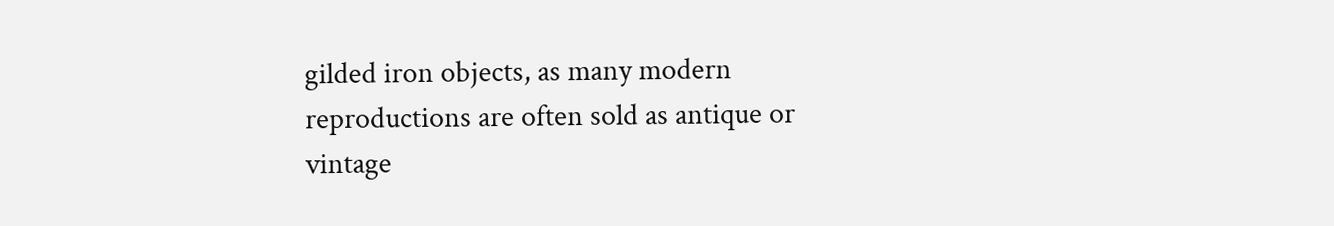gilded iron objects, as many modern reproductions are often sold as antique or vintage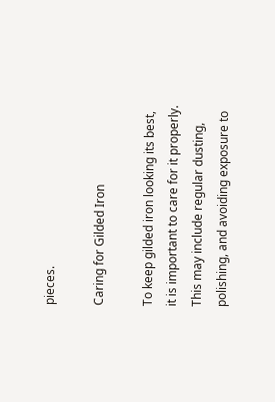pieces.

Caring for Gilded Iron

To keep gilded iron looking its best, it is important to care for it properly. This may include regular dusting, polishing, and avoiding exposure to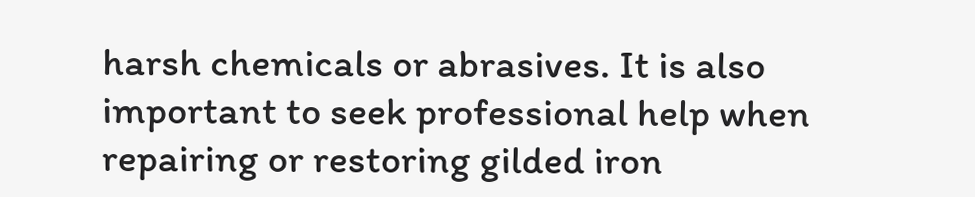harsh chemicals or abrasives. It is also important to seek professional help when repairing or restoring gilded iron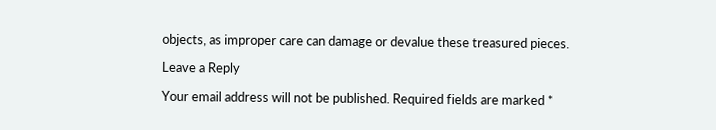objects, as improper care can damage or devalue these treasured pieces.

Leave a Reply

Your email address will not be published. Required fields are marked *